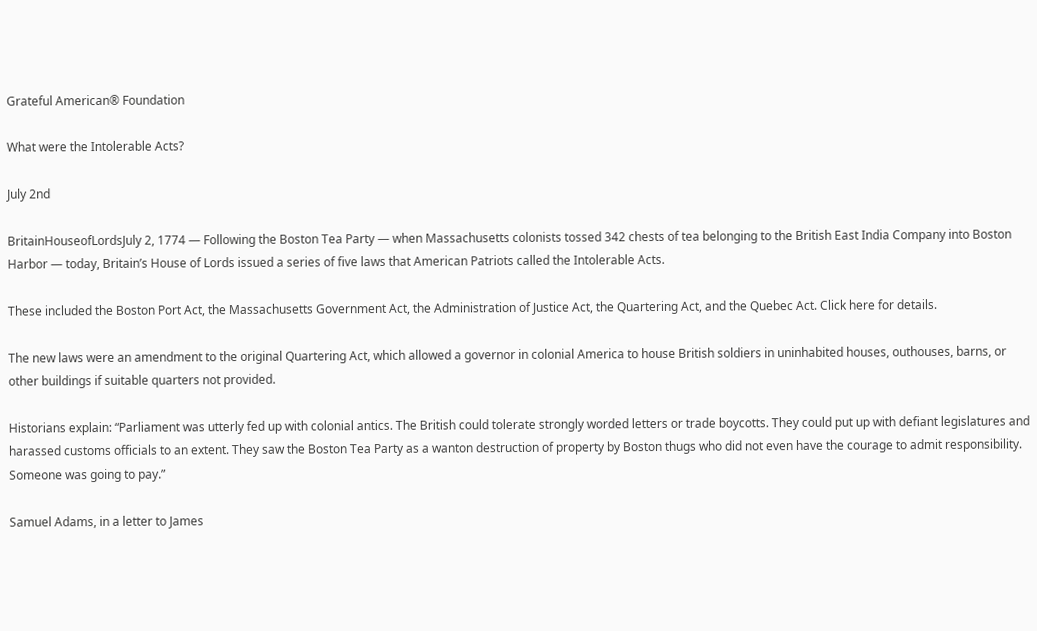Grateful American® Foundation

What were the Intolerable Acts?

July 2nd

BritainHouseofLordsJuly 2, 1774 — Following the Boston Tea Party — when Massachusetts colonists tossed 342 chests of tea belonging to the British East India Company into Boston Harbor — today, Britain’s House of Lords issued a series of five laws that American Patriots called the Intolerable Acts.

These included the Boston Port Act, the Massachusetts Government Act, the Administration of Justice Act, the Quartering Act, and the Quebec Act. Click here for details.

The new laws were an amendment to the original Quartering Act, which allowed a governor in colonial America to house British soldiers in uninhabited houses, outhouses, barns, or other buildings if suitable quarters not provided.

Historians explain: “Parliament was utterly fed up with colonial antics. The British could tolerate strongly worded letters or trade boycotts. They could put up with defiant legislatures and harassed customs officials to an extent. They saw the Boston Tea Party as a wanton destruction of property by Boston thugs who did not even have the courage to admit responsibility. Someone was going to pay.”

Samuel Adams, in a letter to James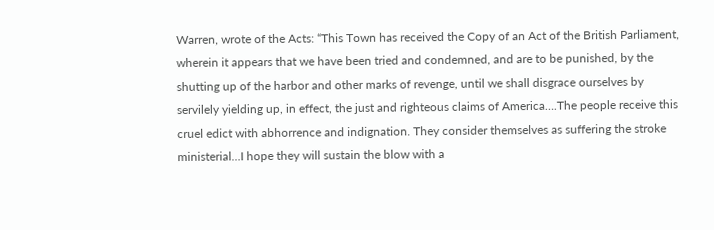Warren, wrote of the Acts: “This Town has received the Copy of an Act of the British Parliament, wherein it appears that we have been tried and condemned, and are to be punished, by the shutting up of the harbor and other marks of revenge, until we shall disgrace ourselves by servilely yielding up, in effect, the just and righteous claims of America….The people receive this cruel edict with abhorrence and indignation. They consider themselves as suffering the stroke ministerial…I hope they will sustain the blow with a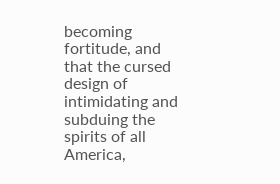becoming fortitude, and that the cursed design of intimidating and subduing the spirits of all America,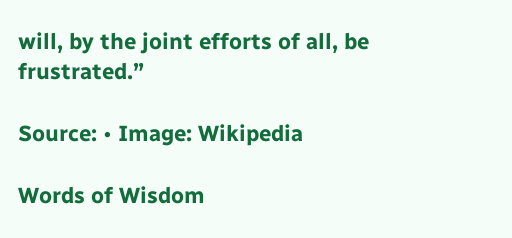will, by the joint efforts of all, be frustrated.”

Source: • Image: Wikipedia

Words of Wisdom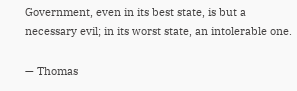Government, even in its best state, is but a necessary evil; in its worst state, an intolerable one.

— Thomas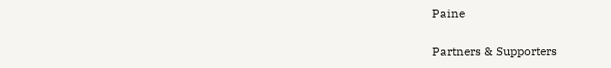Paine

Partners & Supporters